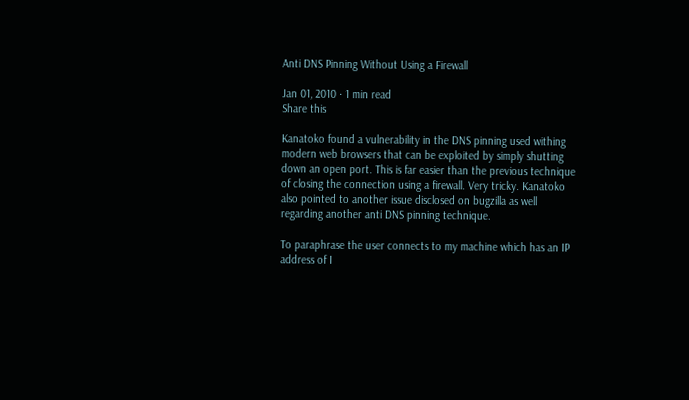Anti DNS Pinning Without Using a Firewall

Jan 01, 2010 · 1 min read
Share this

Kanatoko found a vulnerability in the DNS pinning used withing modern web browsers that can be exploited by simply shutting down an open port. This is far easier than the previous technique of closing the connection using a firewall. Very tricky. Kanatoko also pointed to another issue disclosed on bugzilla as well regarding another anti DNS pinning technique.

To paraphrase the user connects to my machine which has an IP address of I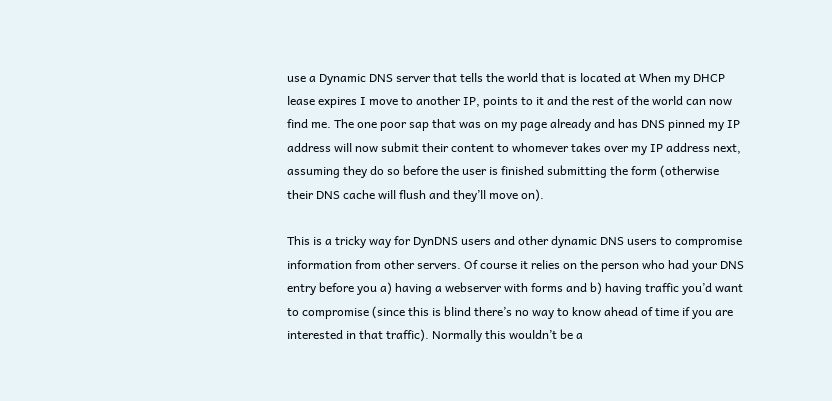use a Dynamic DNS server that tells the world that is located at When my DHCP lease expires I move to another IP, points to it and the rest of the world can now find me. The one poor sap that was on my page already and has DNS pinned my IP address will now submit their content to whomever takes over my IP address next, assuming they do so before the user is finished submitting the form (otherwise their DNS cache will flush and they’ll move on).

This is a tricky way for DynDNS users and other dynamic DNS users to compromise information from other servers. Of course it relies on the person who had your DNS entry before you a) having a webserver with forms and b) having traffic you’d want to compromise (since this is blind there’s no way to know ahead of time if you are interested in that traffic). Normally this wouldn’t be a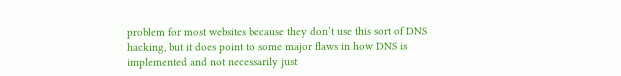problem for most websites because they don’t use this sort of DNS hacking, but it does point to some major flaws in how DNS is implemented and not necessarily just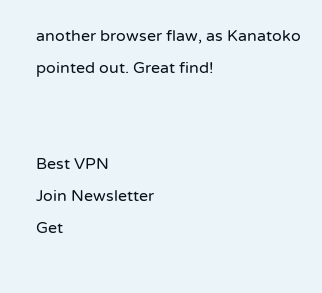another browser flaw, as Kanatoko pointed out. Great find!


Best VPN
Join Newsletter
Get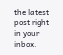the latest post right in your inbox.